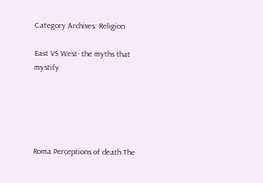Category Archives: Religion

East VS West- the myths that mystify





Roma Perceptions of death The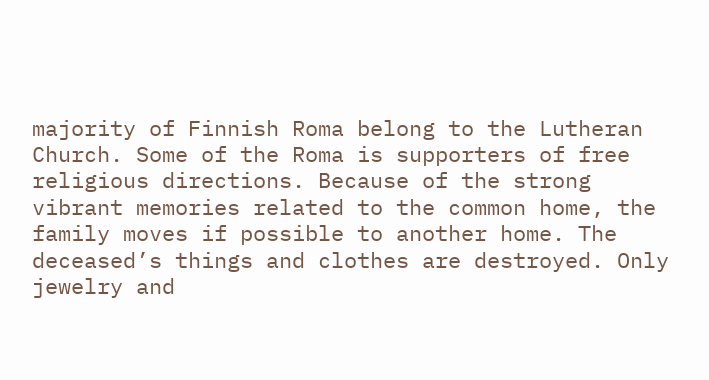majority of Finnish Roma belong to the Lutheran Church. Some of the Roma is supporters of free religious directions. Because of the strong vibrant memories related to the common home, the family moves if possible to another home. The deceased’s things and clothes are destroyed. Only jewelry and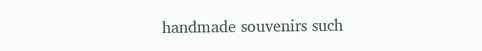handmade souvenirs such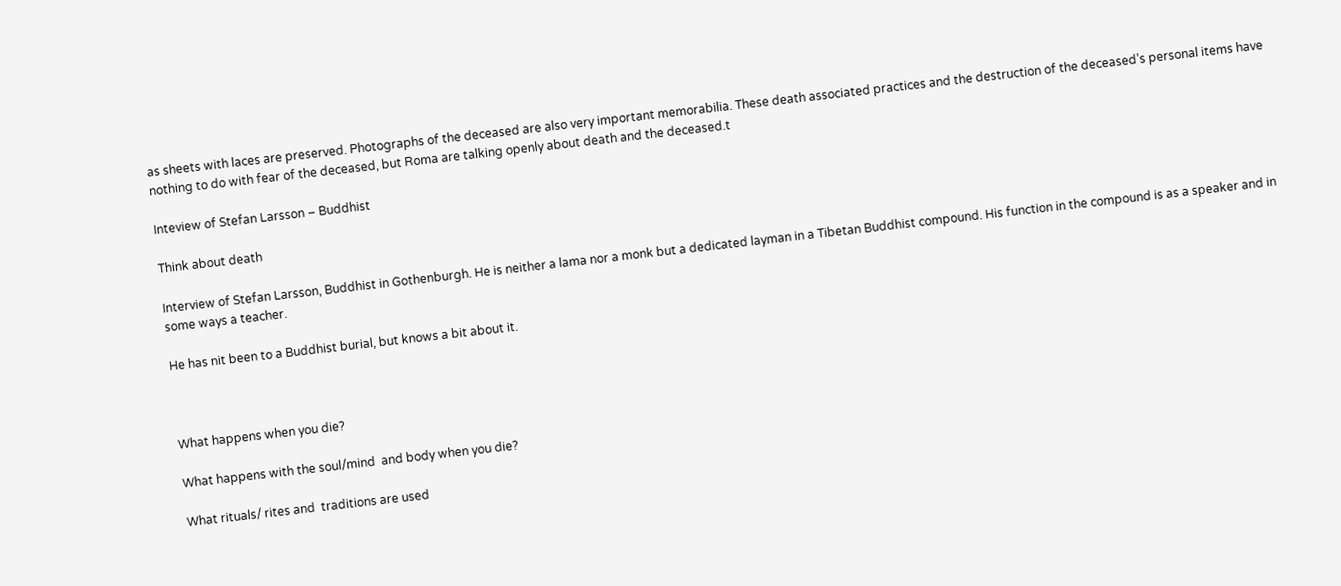as sheets with laces are preserved. Photographs of the deceased are also very important memorabilia. These death associated practices and the destruction of the deceased’s personal items have nothing to do with fear of the deceased, but Roma are talking openly about death and the deceased.t

Inteview of Stefan Larsson – Buddhist

Think about death

Interview of Stefan Larsson, Buddhist in Gothenburgh. He is neither a lama nor a monk but a dedicated layman in a Tibetan Buddhist compound. His function in the compound is as a speaker and in some ways a teacher.

He has nit been to a Buddhist burial, but knows a bit about it.



What happens when you die?

What happens with the soul/mind  and body when you die?

What rituals/ rites and  traditions are used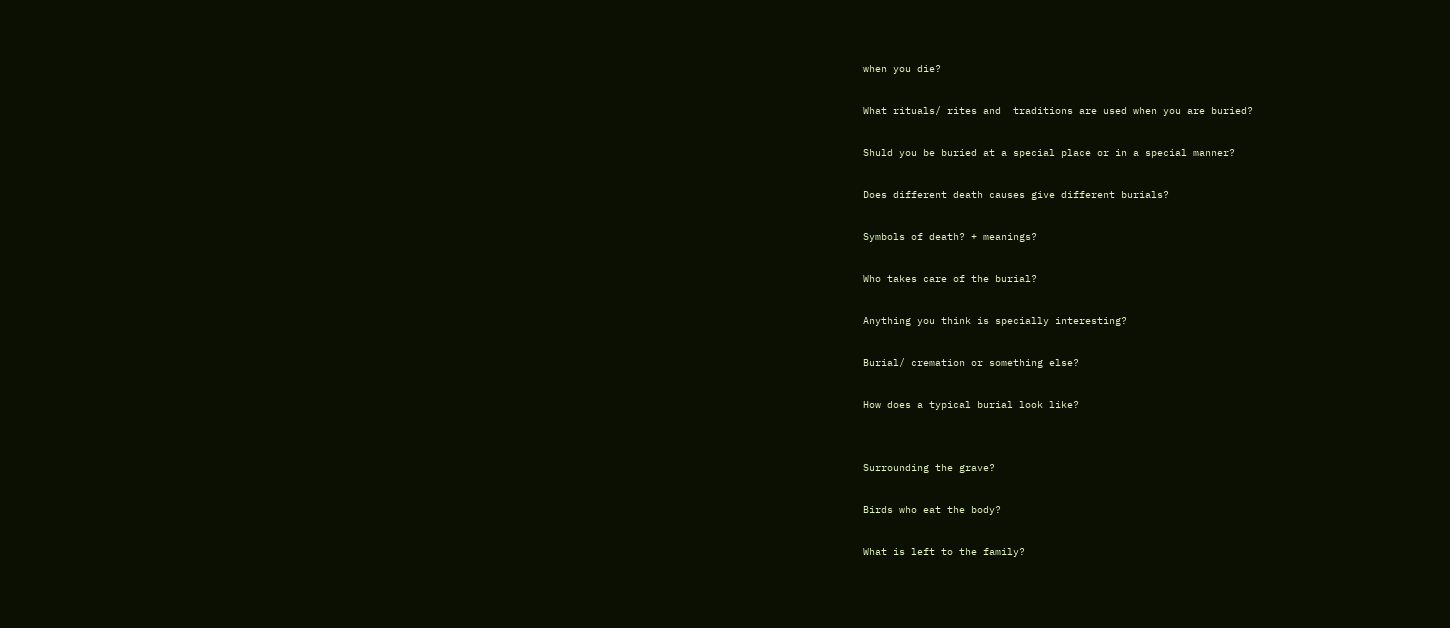when you die?

What rituals/ rites and  traditions are used when you are buried?

Shuld you be buried at a special place or in a special manner?

Does different death causes give different burials?

Symbols of death? + meanings?

Who takes care of the burial?

Anything you think is specially interesting?

Burial/ cremation or something else?

How does a typical burial look like?


Surrounding the grave?

Birds who eat the body?

What is left to the family?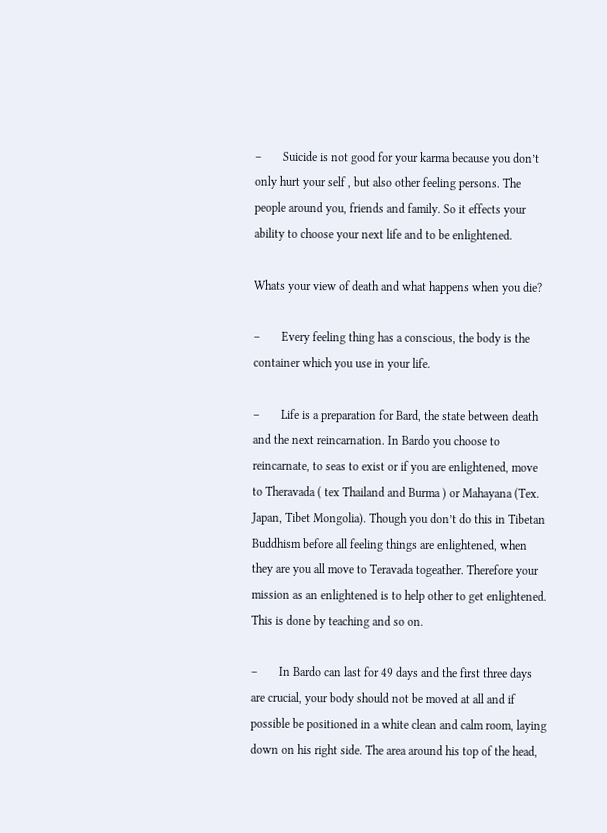–       Suicide is not good for your karma because you don’t only hurt your self , but also other feeling persons. The people around you, friends and family. So it effects your ability to choose your next life and to be enlightened.

Whats your view of death and what happens when you die?

–       Every feeling thing has a conscious, the body is the container which you use in your life.

–       Life is a preparation for Bard, the state between death and the next reincarnation. In Bardo you choose to reincarnate, to seas to exist or if you are enlightened, move to Theravada ( tex Thailand and Burma ) or Mahayana (Tex. Japan, Tibet Mongolia). Though you don’t do this in Tibetan Buddhism before all feeling things are enlightened, when they are you all move to Teravada togeather. Therefore your mission as an enlightened is to help other to get enlightened. This is done by teaching and so on.

–       In Bardo can last for 49 days and the first three days are crucial, your body should not be moved at all and if possible be positioned in a white clean and calm room, laying down on his right side. The area around his top of the head,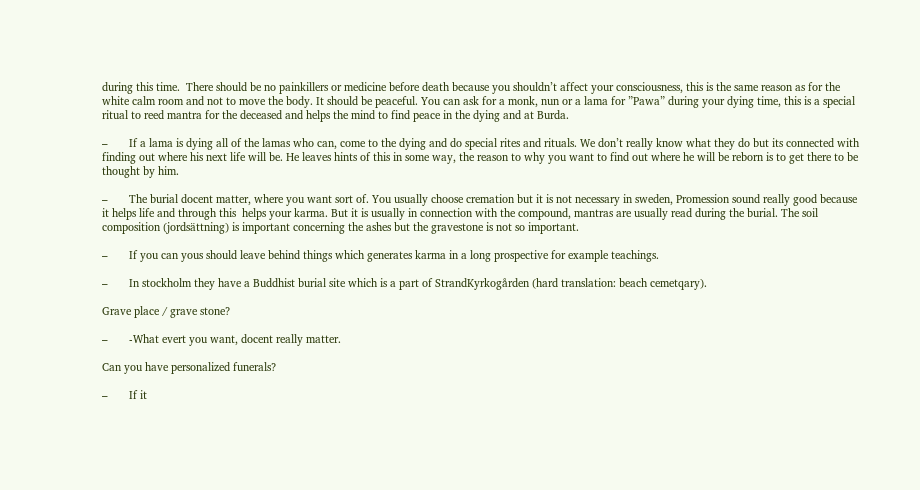during this time.  There should be no painkillers or medicine before death because you shouldn’t affect your consciousness, this is the same reason as for the white calm room and not to move the body. It should be peaceful. You can ask for a monk, nun or a lama for ”Pawa” during your dying time, this is a special ritual to reed mantra for the deceased and helps the mind to find peace in the dying and at Burda.

–       If a lama is dying all of the lamas who can, come to the dying and do special rites and rituals. We don’t really know what they do but its connected with finding out where his next life will be. He leaves hints of this in some way, the reason to why you want to find out where he will be reborn is to get there to be thought by him.

–       The burial docent matter, where you want sort of. You usually choose cremation but it is not necessary in sweden, Promession sound really good because it helps life and through this  helps your karma. But it is usually in connection with the compound, mantras are usually read during the burial. The soil composition (jordsättning) is important concerning the ashes but the gravestone is not so important.

–       If you can yous should leave behind things which generates karma in a long prospective for example teachings.

–       In stockholm they have a Buddhist burial site which is a part of StrandKyrkogården (hard translation: beach cemetqary).

Grave place / grave stone?

–       -What evert you want, docent really matter.

Can you have personalized funerals?

–       If it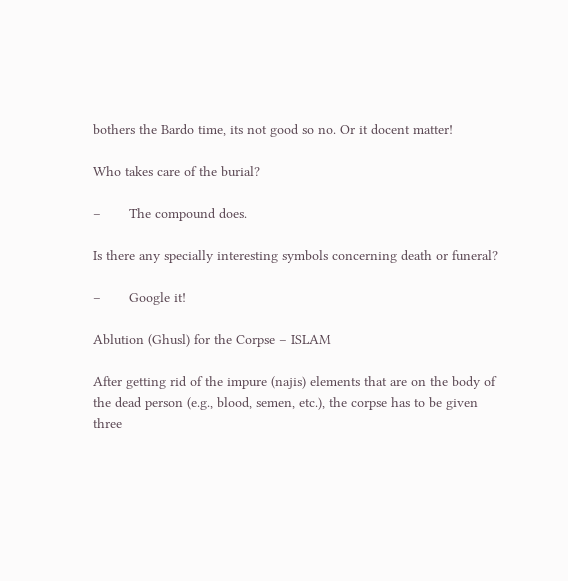bothers the Bardo time, its not good so no. Or it docent matter!

Who takes care of the burial?

–       The compound does.

Is there any specially interesting symbols concerning death or funeral?

–       Google it!

Ablution (Ghusl) for the Corpse – ISLAM

After getting rid of the impure (najis) elements that are on the body of the dead person (e.g., blood, semen, etc.), the corpse has to be given three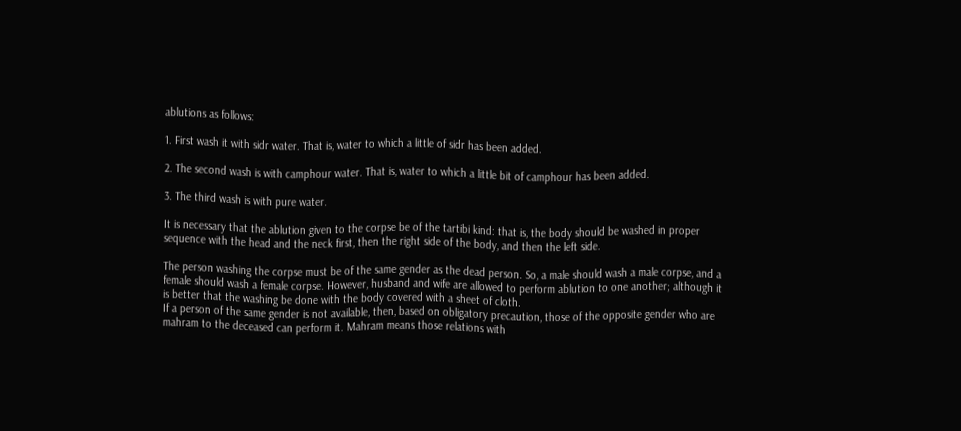ablutions as follows:

1. First wash it with sidr water. That is, water to which a little of sidr has been added.

2. The second wash is with camphour water. That is, water to which a little bit of camphour has been added.

3. The third wash is with pure water.

It is necessary that the ablution given to the corpse be of the tartibi kind: that is, the body should be washed in proper sequence with the head and the neck first, then the right side of the body, and then the left side.

The person washing the corpse must be of the same gender as the dead person. So, a male should wash a male corpse, and a female should wash a female corpse. However, husband and wife are allowed to perform ablution to one another; although it is better that the washing be done with the body covered with a sheet of cloth.
If a person of the same gender is not available, then, based on obligatory precaution, those of the opposite gender who are mahram to the deceased can perform it. Mahram means those relations with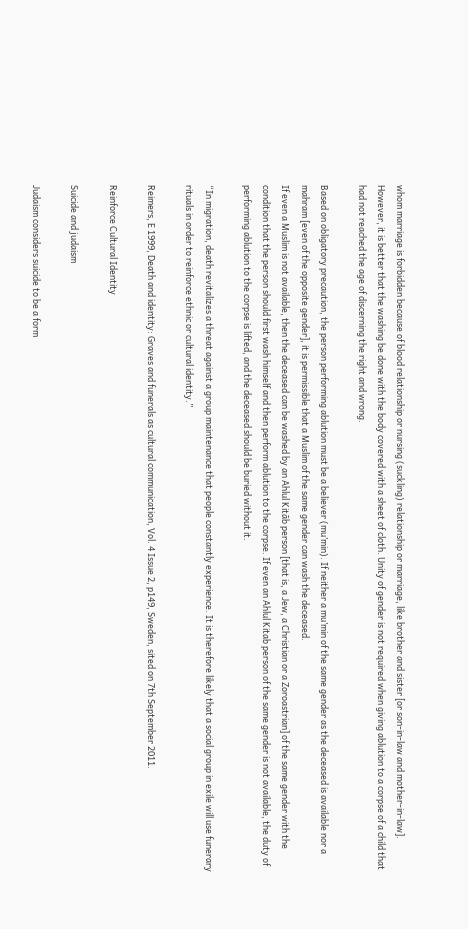whom marriage is forbidden because of blood relationship or nursing (suckling) relationship or marriage, like brother and sister [or son-in-law and mother-in-law]. However, it is better that the washing be done with the body covered with a sheet of cloth. Unity of gender is not required when giving ablution to a corpse of a child that had not reached the age of discerning the right and wrong.

Based on obligatory precaution, the person performing ablution must be a believer (mu’min). If neither a mu’min of the same gender as the deceased is available nor a mahram [even of the opposite gender], it is permissible that a Muslim of the same gender can wash the deceased.
If even a Muslim is not available, then the deceased can be washed by an Ahlul Kitãb person [that is, a Jew, a Christian or a Zoroastrian] of the same gender with the condition that the person should first wash himself and then perform ablution to the corpse. If even an Ahlul Kitab person of the same gender is not available, the duty of performing ablution to the corpse is lifted, and the deceased should be buried without it.

“In migration, death revitalizes a threat against a group maintenance that people constantly experience. It is therefore likely that a social group in exile will use funerary rituals in order to reinforce ethnic or cultural identity.”

Reimers, E 1999, Death and identity: Graves and funerals as cultural communication, Vol. 4 Issue 2, p149, Sweden, sited on 7th September 2011.

Reinforce Cultural Identity

Suicide and judaism

Judaism considers suicide to be a form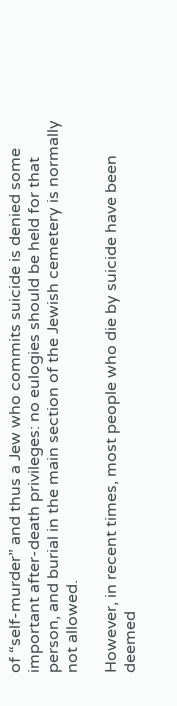of “self-murder” and thus a Jew who commits suicide is denied some important after-death privileges: no eulogies should be held for that person, and burial in the main section of the Jewish cemetery is normally not allowed.

However, in recent times, most people who die by suicide have been deemed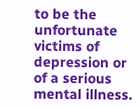to be the unfortunate victims of depression or of a serious mental illness.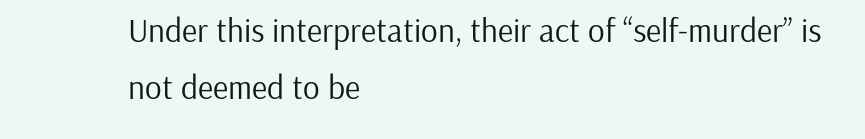Under this interpretation, their act of “self-murder” is not deemed to be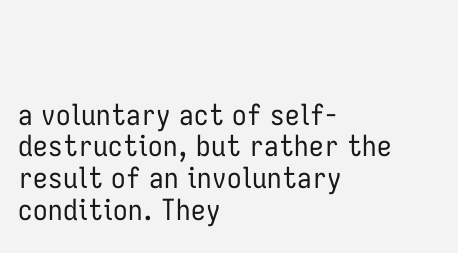a voluntary act of self-destruction, but rather the result of an involuntary condition. They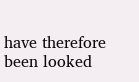have therefore been looked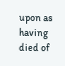upon as having died of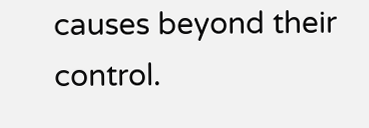causes beyond their control.